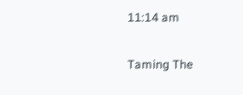11:14 am

Taming The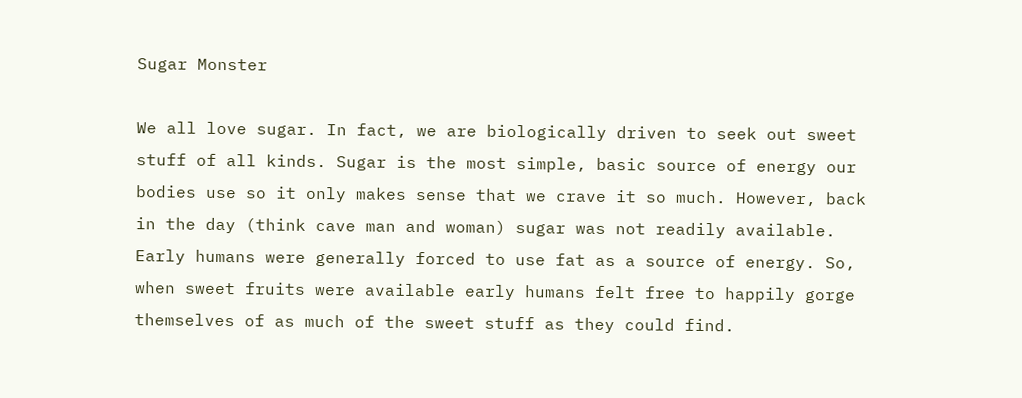Sugar Monster

We all love sugar. In fact, we are biologically driven to seek out sweet stuff of all kinds. Sugar is the most simple, basic source of energy our bodies use so it only makes sense that we crave it so much. However, back in the day (think cave man and woman) sugar was not readily available. Early humans were generally forced to use fat as a source of energy. So, when sweet fruits were available early humans felt free to happily gorge themselves of as much of the sweet stuff as they could find.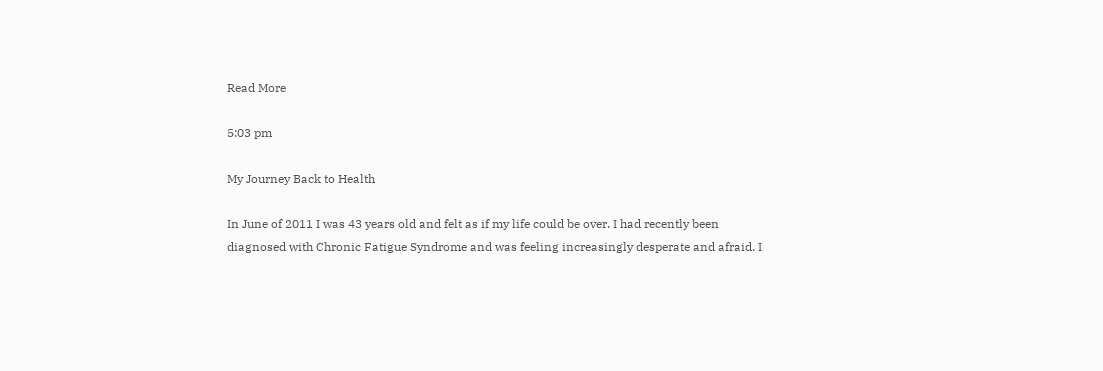Read More

5:03 pm

My Journey Back to Health

In June of 2011 I was 43 years old and felt as if my life could be over. I had recently been diagnosed with Chronic Fatigue Syndrome and was feeling increasingly desperate and afraid. I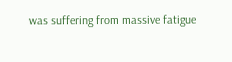was suffering from massive fatigue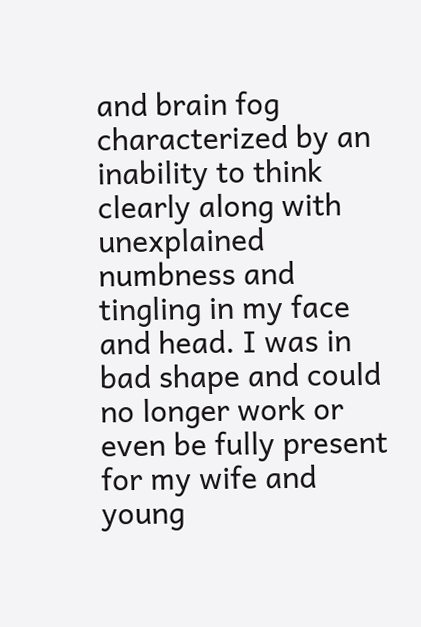and brain fog characterized by an inability to think clearly along with unexplained numbness and tingling in my face and head. I was in bad shape and could no longer work or even be fully present for my wife and young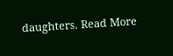daughters. Read More